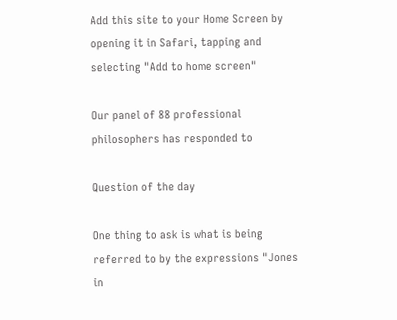Add this site to your Home Screen by opening it in Safari, tapping and selecting "Add to home screen"

Our panel of 88 professional philosophers has responded to

Question of the day

One thing to ask is what is being referred to by the expressions "Jones in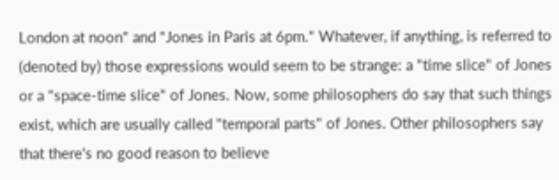London at noon" and "Jones in Paris at 6pm." Whatever, if anything, is referred to (denoted by) those expressions would seem to be strange: a "time slice" of Jones or a "space-time slice" of Jones. Now, some philosophers do say that such things exist, which are usually called "temporal parts" of Jones. Other philosophers say that there's no good reason to believe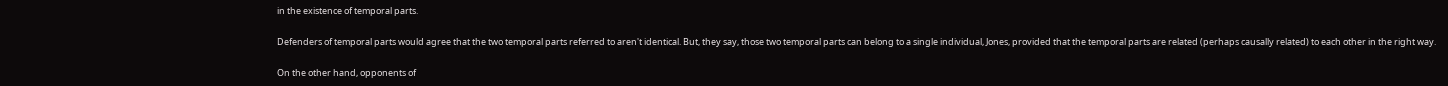in the existence of temporal parts.

Defenders of temporal parts would agree that the two temporal parts referred to aren't identical. But, they say, those two temporal parts can belong to a single individual, Jones, provided that the temporal parts are related (perhaps causally related) to each other in the right way.

On the other hand, opponents of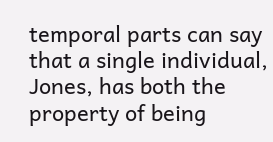temporal parts can say that a single individual, Jones, has both the property of being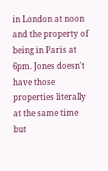in London at noon and the property of being in Paris at 6pm. Jones doesn't have those properties literally at the same time but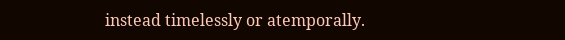instead timelessly or atemporally.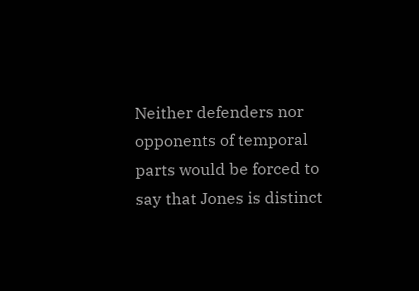Neither defenders nor opponents of temporal parts would be forced to say that Jones is distinct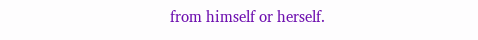from himself or herself.